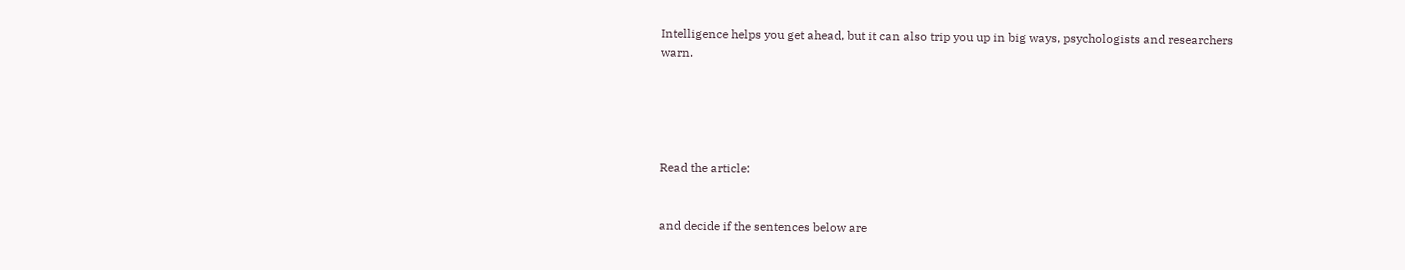Intelligence helps you get ahead, but it can also trip you up in big ways, psychologists and researchers warn.





Read the article:


and decide if the sentences below are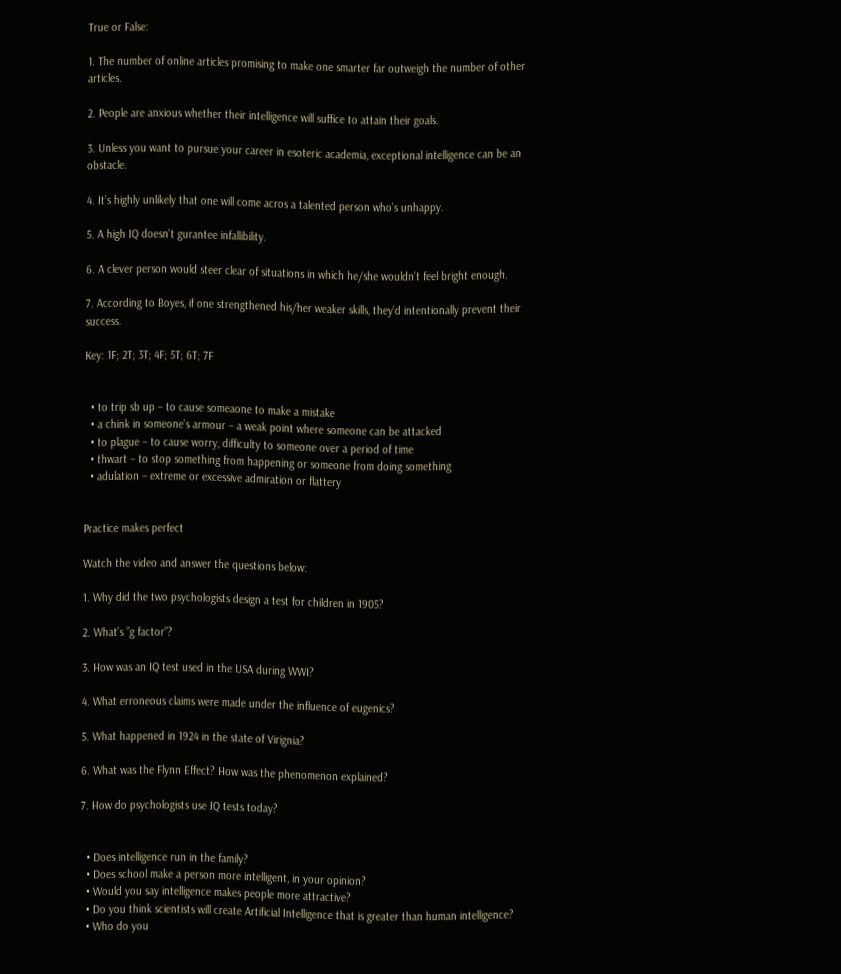True or False:

1. The number of online articles promising to make one smarter far outweigh the number of other articles.

2. People are anxious whether their intelligence will suffice to attain their goals.

3. Unless you want to pursue your career in esoteric academia, exceptional intelligence can be an obstacle.

4. It’s highly unlikely that one will come acros a talented person who’s unhappy.

5. A high IQ doesn’t gurantee infallibility.

6. A clever person would steer clear of situations in which he/she wouldn’t feel bright enough.

7. According to Boyes, if one strengthened his/her weaker skills, they’d intentionally prevent their success.

Key: 1F; 2T; 3T; 4F; 5T; 6T; 7F


  • to trip sb up – to cause someaone to make a mistake
  • a chink in someone’s armour – a weak point where someone can be attacked
  • to plague – to cause worry, difficulty to someone over a period of time
  • thwart – to stop something from happening or someone from doing something
  • adulation – extreme or excessive admiration or flattery


Practice makes perfect

Watch the video and answer the questions below:

1. Why did the two psychologists design a test for children in 1905?

2. What’s ”g factor”?

3. How was an IQ test used in the USA during WWI?

4. What erroneous claims were made under the influence of eugenics?

5. What happened in 1924 in the state of Virignia?

6. What was the Flynn Effect? How was the phenomenon explained?

7. How do psychologists use IQ tests today?


  • Does intelligence run in the family?
  • Does school make a person more intelligent, in your opinion?
  • Would you say intelligence makes people more attractive?
  • Do you think scientists will create Artificial Intelligence that is greater than human intelligence?
  • Who do you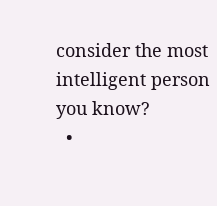consider the most intelligent person you know?
  •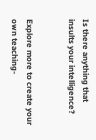Is there anything that insults your intelligence?


Explore more to create your own teaching-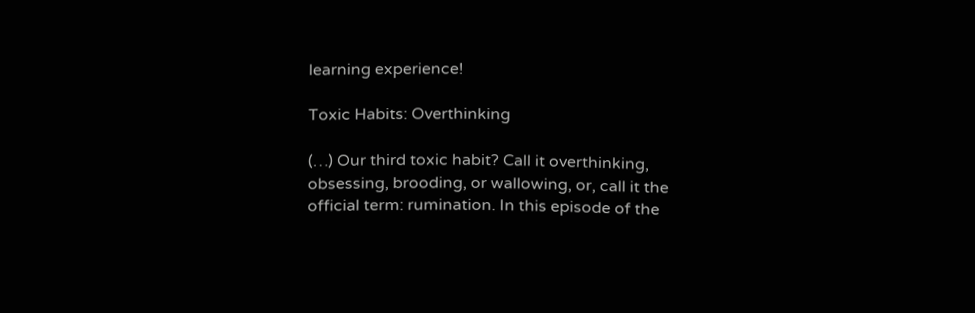learning experience!

Toxic Habits: Overthinking

(…) Our third toxic habit? Call it overthinking, obsessing, brooding, or wallowing, or, call it the official term: rumination. In this episode of the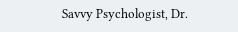Savvy Psychologist, Dr.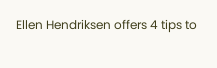Ellen Hendriksen offers 4 tips to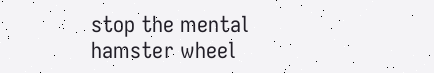stop the mental hamster wheel